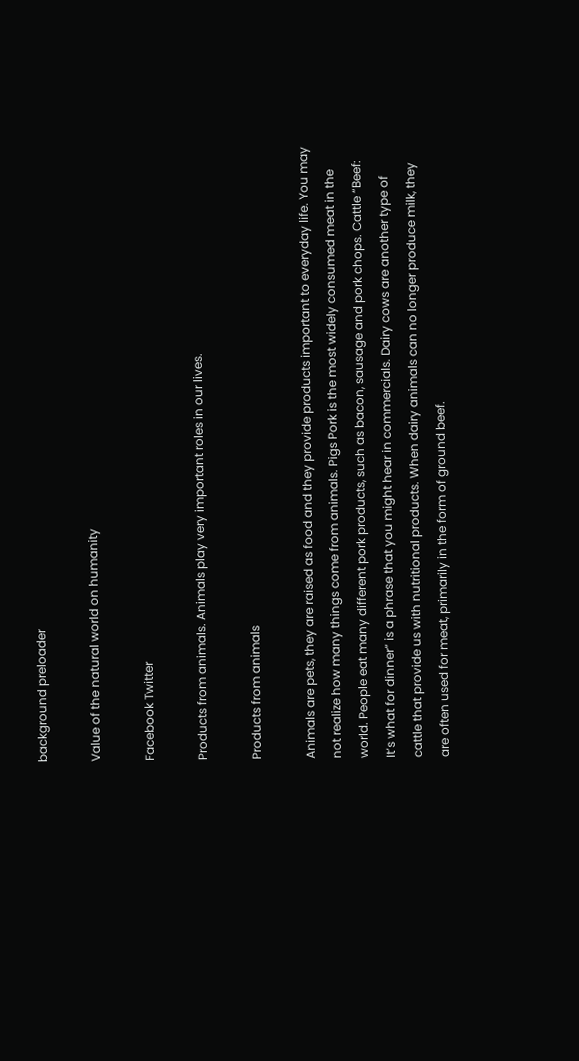background preloader

Value of the natural world on humanity

Facebook Twitter

Products from animals. Animals play very important roles in our lives.

Products from animals

Animals are pets, they are raised as food and they provide products important to everyday life. You may not realize how many things come from animals. Pigs Pork is the most widely consumed meat in the world. People eat many different pork products, such as bacon, sausage and pork chops. Cattle “Beef: It’s what for dinner” is a phrase that you might hear in commercials. Dairy cows are another type of cattle that provide us with nutritional products. When dairy animals can no longer produce milk, they are often used for meat, primarily in the form of ground beef.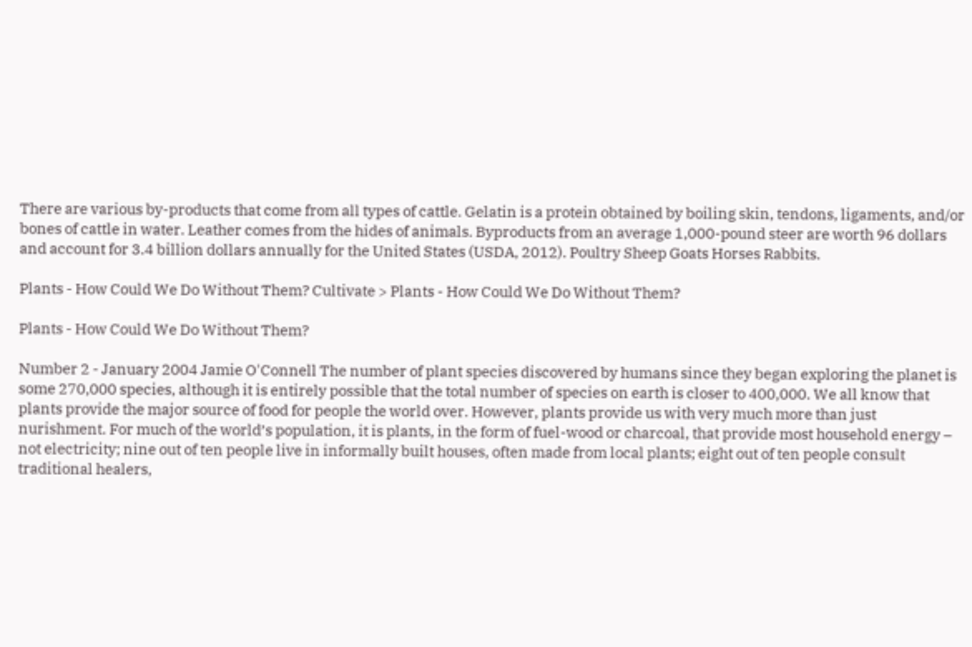There are various by-products that come from all types of cattle. Gelatin is a protein obtained by boiling skin, tendons, ligaments, and/or bones of cattle in water. Leather comes from the hides of animals. Byproducts from an average 1,000-pound steer are worth 96 dollars and account for 3.4 billion dollars annually for the United States (USDA, 2012). Poultry Sheep Goats Horses Rabbits.

Plants - How Could We Do Without Them? Cultivate > Plants - How Could We Do Without Them?

Plants - How Could We Do Without Them?

Number 2 - January 2004 Jamie O'Connell The number of plant species discovered by humans since they began exploring the planet is some 270,000 species, although it is entirely possible that the total number of species on earth is closer to 400,000. We all know that plants provide the major source of food for people the world over. However, plants provide us with very much more than just nurishment. For much of the world’s population, it is plants, in the form of fuel-wood or charcoal, that provide most household energy – not electricity; nine out of ten people live in informally built houses, often made from local plants; eight out of ten people consult traditional healers,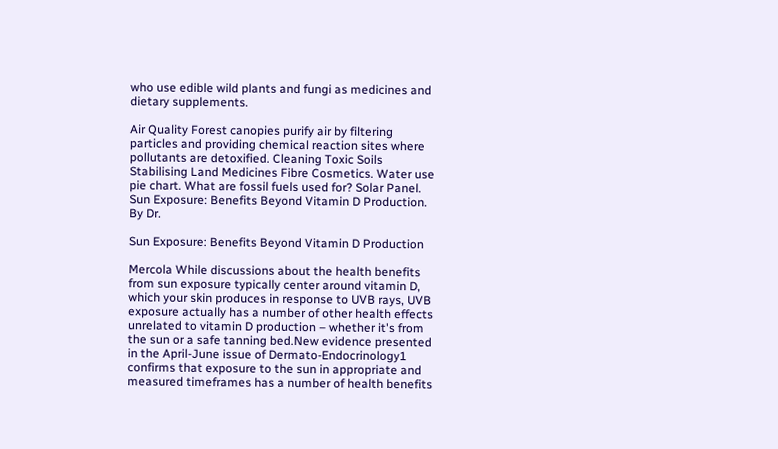who use edible wild plants and fungi as medicines and dietary supplements.

Air Quality Forest canopies purify air by filtering particles and providing chemical reaction sites where pollutants are detoxified. Cleaning Toxic Soils Stabilising Land Medicines Fibre Cosmetics. Water use pie chart. What are fossil fuels used for? Solar Panel. Sun Exposure: Benefits Beyond Vitamin D Production. By Dr.

Sun Exposure: Benefits Beyond Vitamin D Production

Mercola While discussions about the health benefits from sun exposure typically center around vitamin D, which your skin produces in response to UVB rays, UVB exposure actually has a number of other health effects unrelated to vitamin D production – whether it's from the sun or a safe tanning bed.New evidence presented in the April-June issue of Dermato-Endocrinology1 confirms that exposure to the sun in appropriate and measured timeframes has a number of health benefits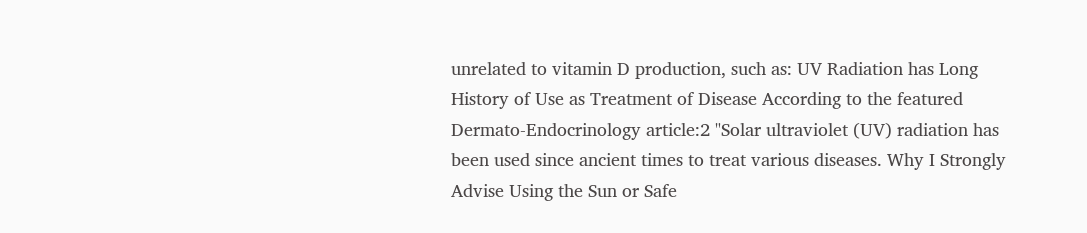unrelated to vitamin D production, such as: UV Radiation has Long History of Use as Treatment of Disease According to the featured Dermato-Endocrinology article:2 "Solar ultraviolet (UV) radiation has been used since ancient times to treat various diseases. Why I Strongly Advise Using the Sun or Safe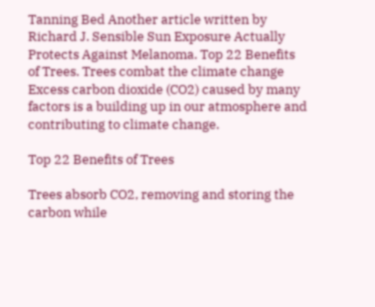Tanning Bed Another article written by Richard J. Sensible Sun Exposure Actually Protects Against Melanoma. Top 22 Benefits of Trees. Trees combat the climate change Excess carbon dioxide (CO2) caused by many factors is a building up in our atmosphere and contributing to climate change.

Top 22 Benefits of Trees

Trees absorb CO2, removing and storing the carbon while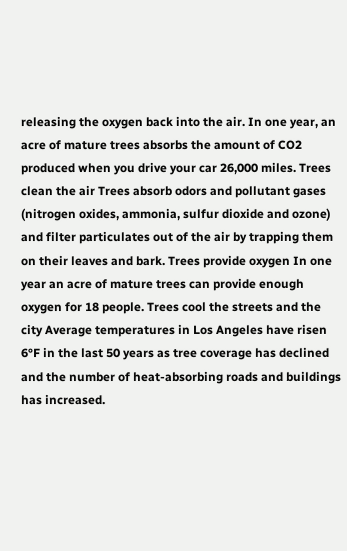releasing the oxygen back into the air. In one year, an acre of mature trees absorbs the amount of CO2 produced when you drive your car 26,000 miles. Trees clean the air Trees absorb odors and pollutant gases (nitrogen oxides, ammonia, sulfur dioxide and ozone) and filter particulates out of the air by trapping them on their leaves and bark. Trees provide oxygen In one year an acre of mature trees can provide enough oxygen for 18 people. Trees cool the streets and the city Average temperatures in Los Angeles have risen 6°F in the last 50 years as tree coverage has declined and the number of heat-absorbing roads and buildings has increased.